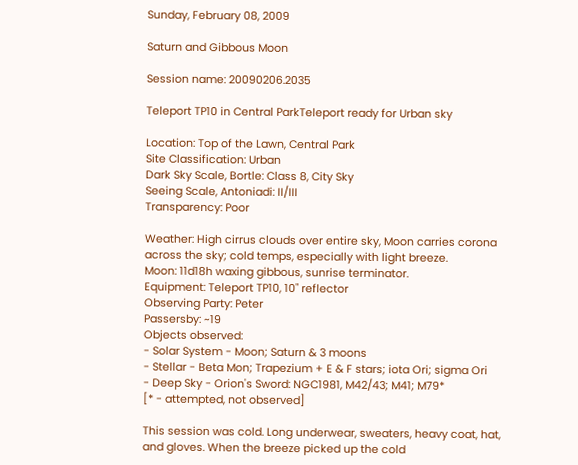Sunday, February 08, 2009

Saturn and Gibbous Moon

Session name: 20090206.2035

Teleport TP10 in Central ParkTeleport ready for Urban sky

Location: Top of the Lawn, Central Park
Site Classification: Urban
Dark Sky Scale, Bortle: Class 8, City Sky
Seeing Scale, Antoniadi: II/III
Transparency: Poor

Weather: High cirrus clouds over entire sky, Moon carries corona across the sky; cold temps, especially with light breeze.
Moon: 11d18h waxing gibbous, sunrise terminator.
Equipment: Teleport TP10, 10" reflector
Observing Party: Peter
Passersby: ~19
Objects observed:
- Solar System - Moon; Saturn & 3 moons
- Stellar - Beta Mon; Trapezium + E & F stars; iota Ori; sigma Ori
- Deep Sky - Orion's Sword: NGC1981, M42/43; M41; M79*
[* - attempted, not observed]

This session was cold. Long underwear, sweaters, heavy coat, hat, and gloves. When the breeze picked up the cold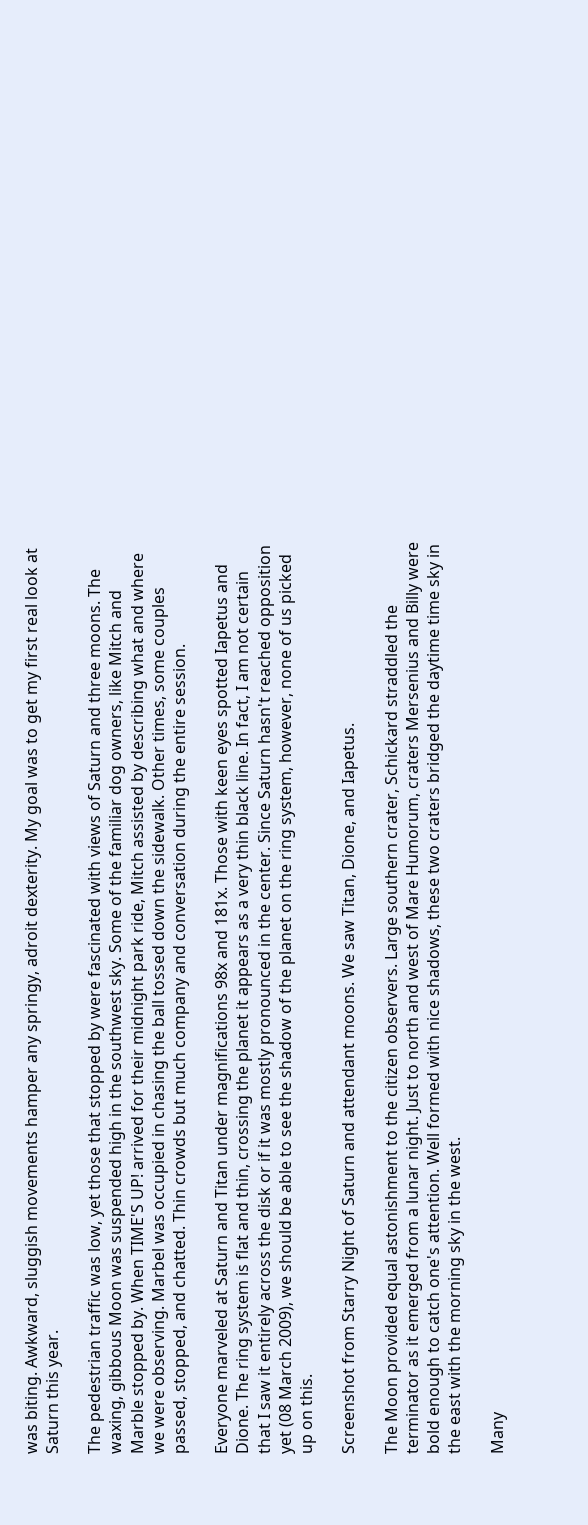was biting. Awkward, sluggish movements hamper any springy, adroit dexterity. My goal was to get my first real look at Saturn this year.

The pedestrian traffic was low, yet those that stopped by were fascinated with views of Saturn and three moons. The waxing, gibbous Moon was suspended high in the southwest sky. Some of the familiar dog owners, like Mitch and Marble stopped by. When TIME'S UP! arrived for their midnight park ride, Mitch assisted by describing what and where we were observing. Marbel was occupied in chasing the ball tossed down the sidewalk. Other times, some couples passed, stopped, and chatted. Thin crowds but much company and conversation during the entire session.

Everyone marveled at Saturn and Titan under magnifications 98x and 181x. Those with keen eyes spotted Iapetus and Dione. The ring system is flat and thin, crossing the planet it appears as a very thin black line. In fact, I am not certain that I saw it entirely across the disk or if it was mostly pronounced in the center. Since Saturn hasn't reached opposition yet (08 March 2009), we should be able to see the shadow of the planet on the ring system, however, none of us picked up on this.

Screenshot from Starry Night of Saturn and attendant moons. We saw Titan, Dione, and Iapetus.

The Moon provided equal astonishment to the citizen observers. Large southern crater, Schickard straddled the terminator as it emerged from a lunar night. Just to north and west of Mare Humorum, craters Mersenius and Billy were bold enough to catch one's attention. Well formed with nice shadows, these two craters bridged the daytime time sky in the east with the morning sky in the west.

Many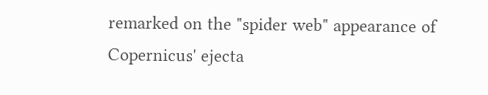remarked on the "spider web" appearance of Copernicus' ejecta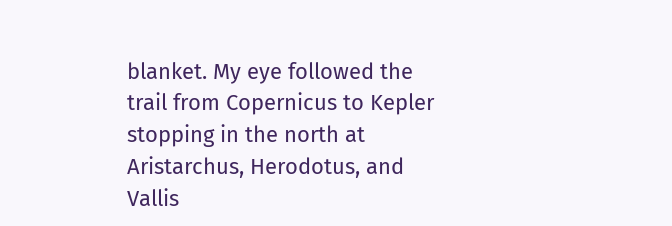blanket. My eye followed the trail from Copernicus to Kepler stopping in the north at Aristarchus, Herodotus, and Vallis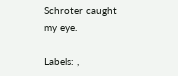Schroter caught my eye.

Labels: ,